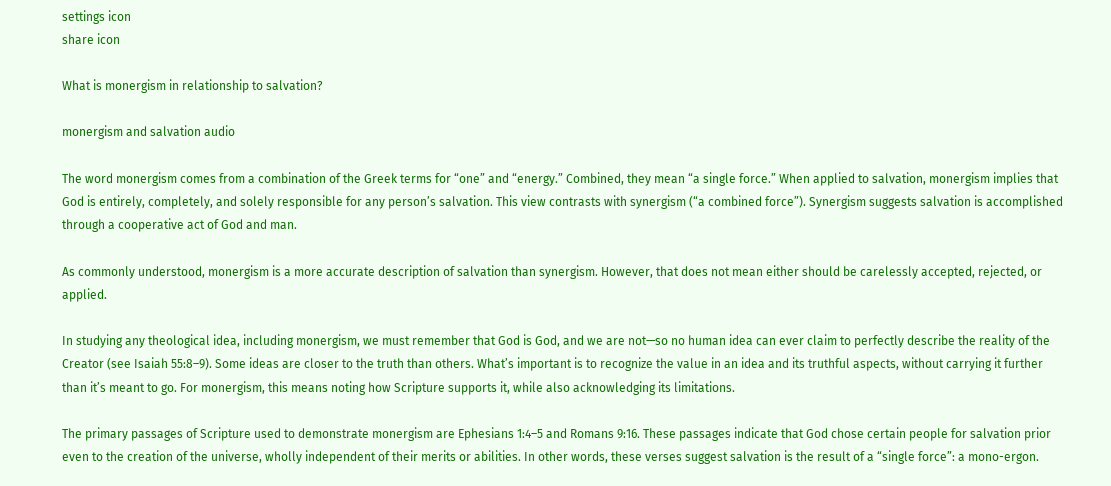settings icon
share icon

What is monergism in relationship to salvation?

monergism and salvation audio

The word monergism comes from a combination of the Greek terms for “one” and “energy.” Combined, they mean “a single force.” When applied to salvation, monergism implies that God is entirely, completely, and solely responsible for any person’s salvation. This view contrasts with synergism (“a combined force”). Synergism suggests salvation is accomplished through a cooperative act of God and man.

As commonly understood, monergism is a more accurate description of salvation than synergism. However, that does not mean either should be carelessly accepted, rejected, or applied.

In studying any theological idea, including monergism, we must remember that God is God, and we are not—so no human idea can ever claim to perfectly describe the reality of the Creator (see Isaiah 55:8–9). Some ideas are closer to the truth than others. What’s important is to recognize the value in an idea and its truthful aspects, without carrying it further than it’s meant to go. For monergism, this means noting how Scripture supports it, while also acknowledging its limitations.

The primary passages of Scripture used to demonstrate monergism are Ephesians 1:4–5 and Romans 9:16. These passages indicate that God chose certain people for salvation prior even to the creation of the universe, wholly independent of their merits or abilities. In other words, these verses suggest salvation is the result of a “single force”: a mono-ergon.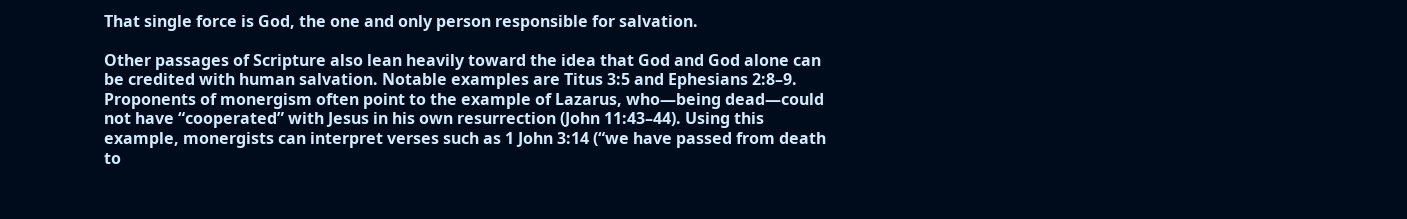That single force is God, the one and only person responsible for salvation.

Other passages of Scripture also lean heavily toward the idea that God and God alone can be credited with human salvation. Notable examples are Titus 3:5 and Ephesians 2:8–9. Proponents of monergism often point to the example of Lazarus, who—being dead—could not have “cooperated” with Jesus in his own resurrection (John 11:43–44). Using this example, monergists can interpret verses such as 1 John 3:14 (“we have passed from death to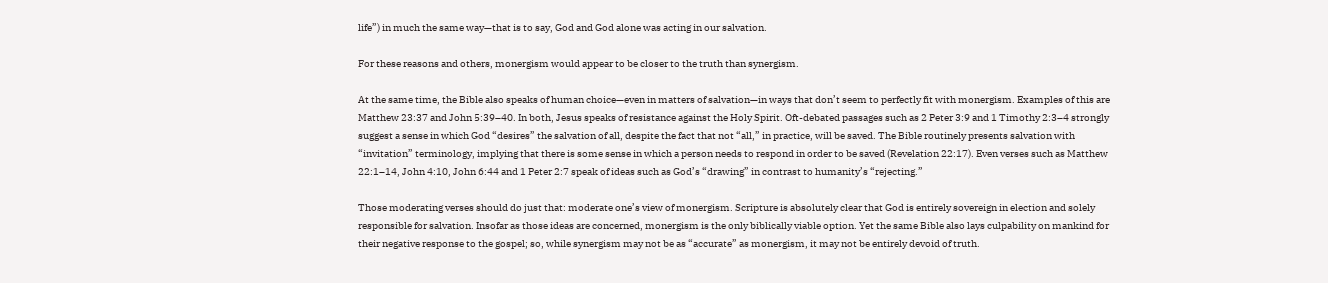life”) in much the same way—that is to say, God and God alone was acting in our salvation.

For these reasons and others, monergism would appear to be closer to the truth than synergism.

At the same time, the Bible also speaks of human choice—even in matters of salvation—in ways that don’t seem to perfectly fit with monergism. Examples of this are Matthew 23:37 and John 5:39–40. In both, Jesus speaks of resistance against the Holy Spirit. Oft-debated passages such as 2 Peter 3:9 and 1 Timothy 2:3–4 strongly suggest a sense in which God “desires” the salvation of all, despite the fact that not “all,” in practice, will be saved. The Bible routinely presents salvation with “invitation” terminology, implying that there is some sense in which a person needs to respond in order to be saved (Revelation 22:17). Even verses such as Matthew 22:1–14, John 4:10, John 6:44 and 1 Peter 2:7 speak of ideas such as God’s “drawing” in contrast to humanity’s “rejecting.”

Those moderating verses should do just that: moderate one’s view of monergism. Scripture is absolutely clear that God is entirely sovereign in election and solely responsible for salvation. Insofar as those ideas are concerned, monergism is the only biblically viable option. Yet the same Bible also lays culpability on mankind for their negative response to the gospel; so, while synergism may not be as “accurate” as monergism, it may not be entirely devoid of truth.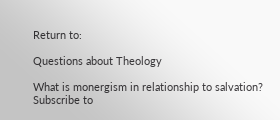Return to:

Questions about Theology

What is monergism in relationship to salvation?
Subscribe to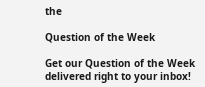the

Question of the Week

Get our Question of the Week delivered right to your inbox!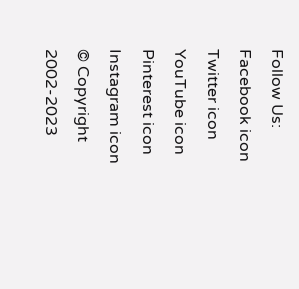Follow Us: Facebook icon Twitter icon YouTube icon Pinterest icon Instagram icon
© Copyright 2002-2023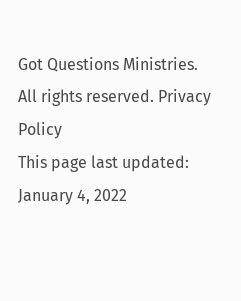Got Questions Ministries. All rights reserved. Privacy Policy
This page last updated: January 4, 2022